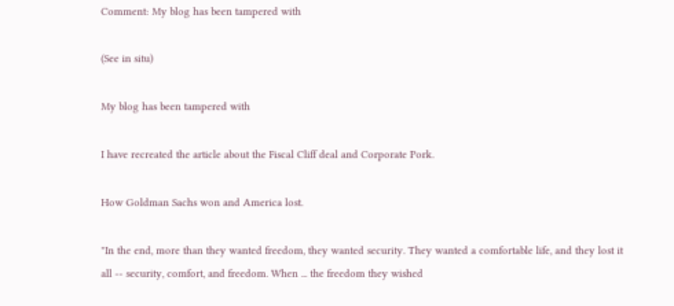Comment: My blog has been tampered with

(See in situ)

My blog has been tampered with

I have recreated the article about the Fiscal Cliff deal and Corporate Pork.

How Goldman Sachs won and America lost.

"In the end, more than they wanted freedom, they wanted security. They wanted a comfortable life, and they lost it all -- security, comfort, and freedom. When ... the freedom they wished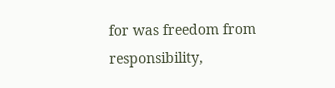for was freedom from responsibility,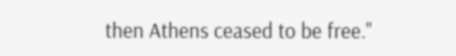then Athens ceased to be free."